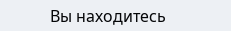Вы находитесь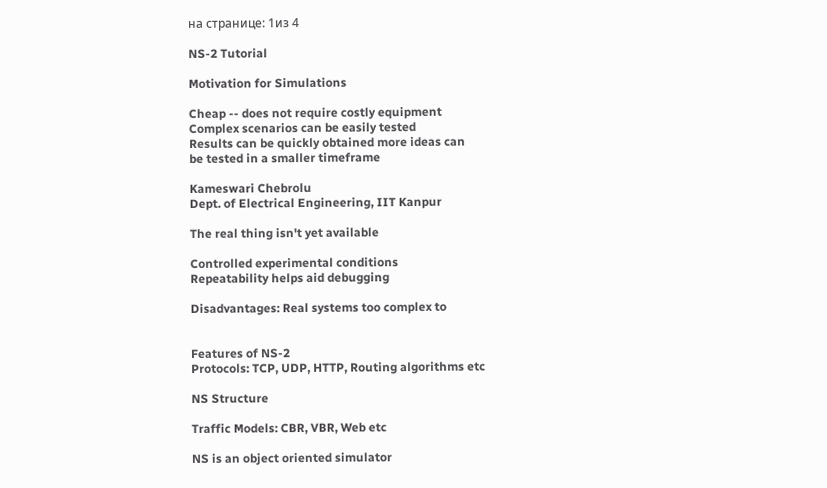на странице: 1из 4

NS-2 Tutorial

Motivation for Simulations

Cheap -- does not require costly equipment
Complex scenarios can be easily tested
Results can be quickly obtained more ideas can
be tested in a smaller timeframe

Kameswari Chebrolu
Dept. of Electrical Engineering, IIT Kanpur

The real thing isn't yet available

Controlled experimental conditions
Repeatability helps aid debugging

Disadvantages: Real systems too complex to


Features of NS-2
Protocols: TCP, UDP, HTTP, Routing algorithms etc

NS Structure

Traffic Models: CBR, VBR, Web etc

NS is an object oriented simulator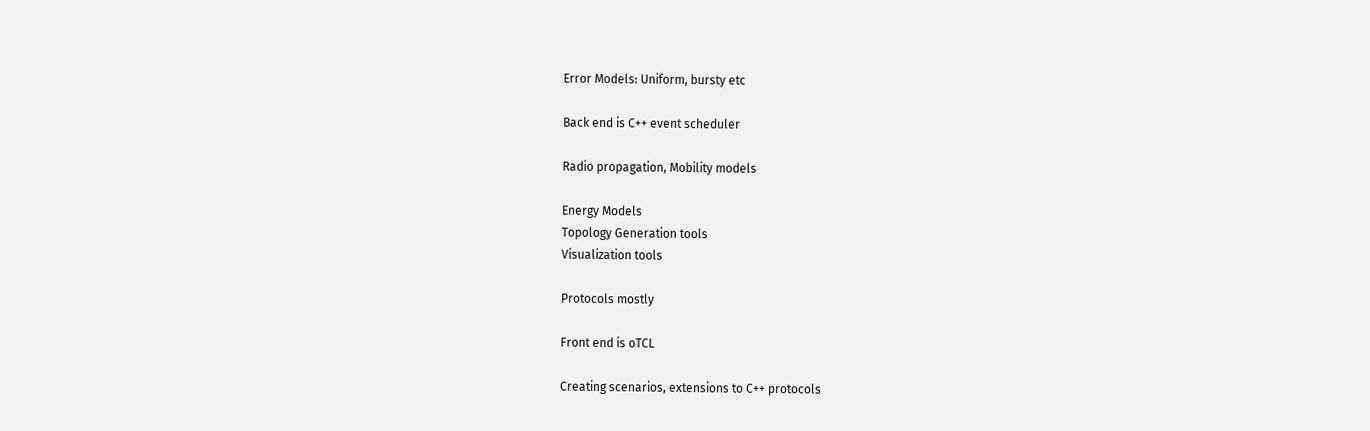Error Models: Uniform, bursty etc

Back end is C++ event scheduler

Radio propagation, Mobility models

Energy Models
Topology Generation tools
Visualization tools

Protocols mostly

Front end is oTCL

Creating scenarios, extensions to C++ protocols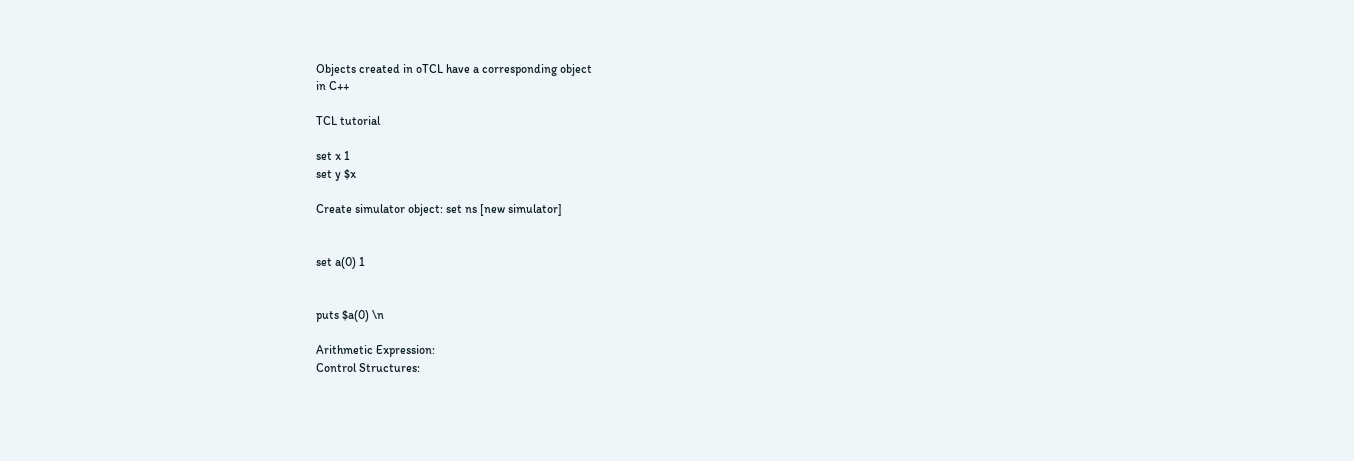Objects created in oTCL have a corresponding object
in C++

TCL tutorial

set x 1
set y $x

Create simulator object: set ns [new simulator]


set a(0) 1


puts $a(0) \n

Arithmetic Expression:
Control Structures: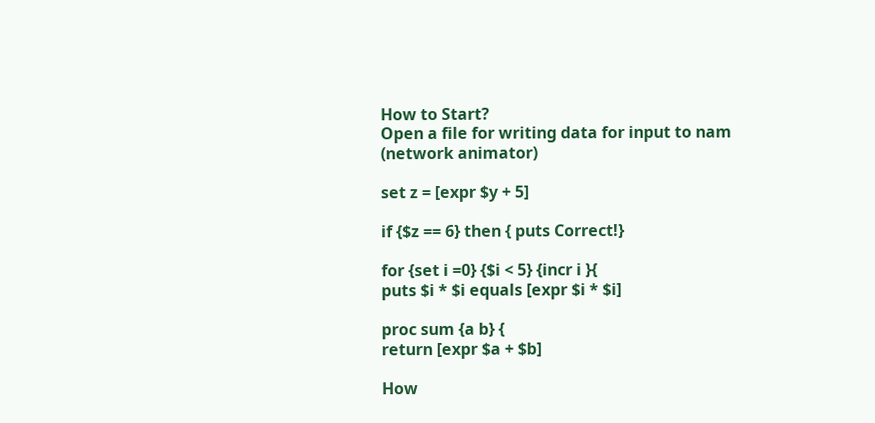How to Start?
Open a file for writing data for input to nam
(network animator)

set z = [expr $y + 5]

if {$z == 6} then { puts Correct!}

for {set i =0} {$i < 5} {incr i }{
puts $i * $i equals [expr $i * $i]

proc sum {a b} {
return [expr $a + $b]

How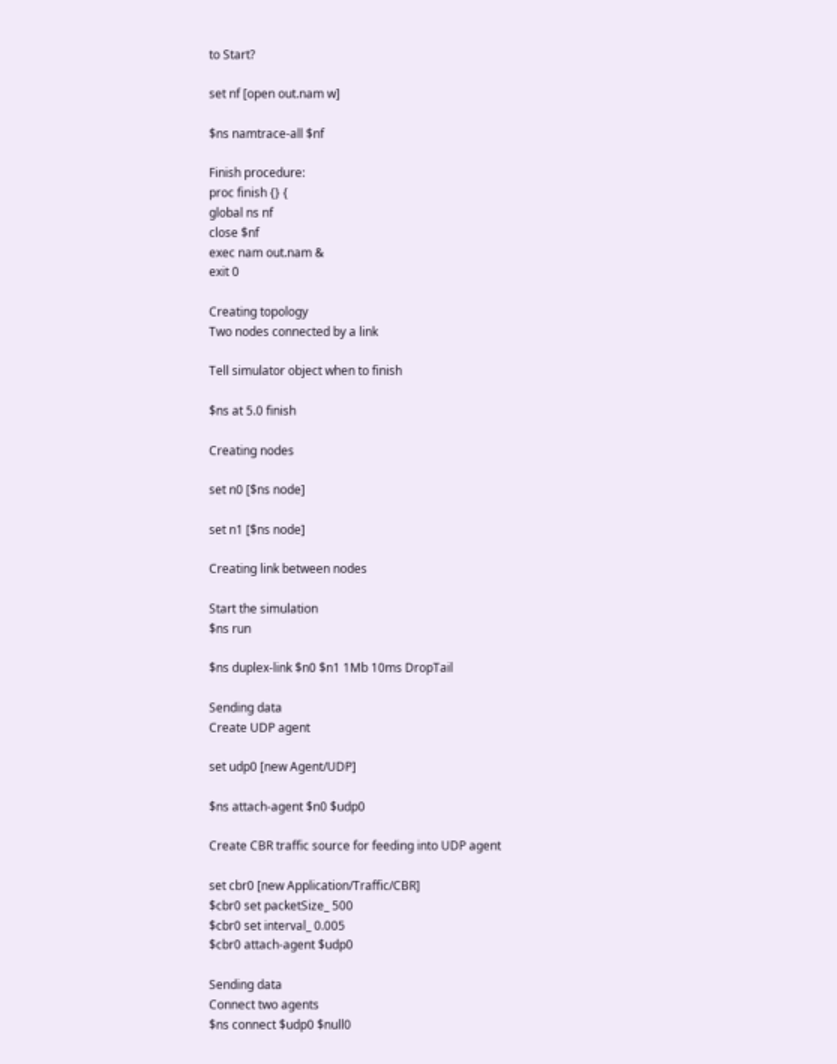to Start?

set nf [open out.nam w]

$ns namtrace-all $nf

Finish procedure:
proc finish {} {
global ns nf
close $nf
exec nam out.nam &
exit 0

Creating topology
Two nodes connected by a link

Tell simulator object when to finish

$ns at 5.0 finish

Creating nodes

set n0 [$ns node]

set n1 [$ns node]

Creating link between nodes

Start the simulation
$ns run

$ns duplex-link $n0 $n1 1Mb 10ms DropTail

Sending data
Create UDP agent

set udp0 [new Agent/UDP]

$ns attach-agent $n0 $udp0

Create CBR traffic source for feeding into UDP agent

set cbr0 [new Application/Traffic/CBR]
$cbr0 set packetSize_ 500
$cbr0 set interval_ 0.005
$cbr0 attach-agent $udp0

Sending data
Connect two agents
$ns connect $udp0 $null0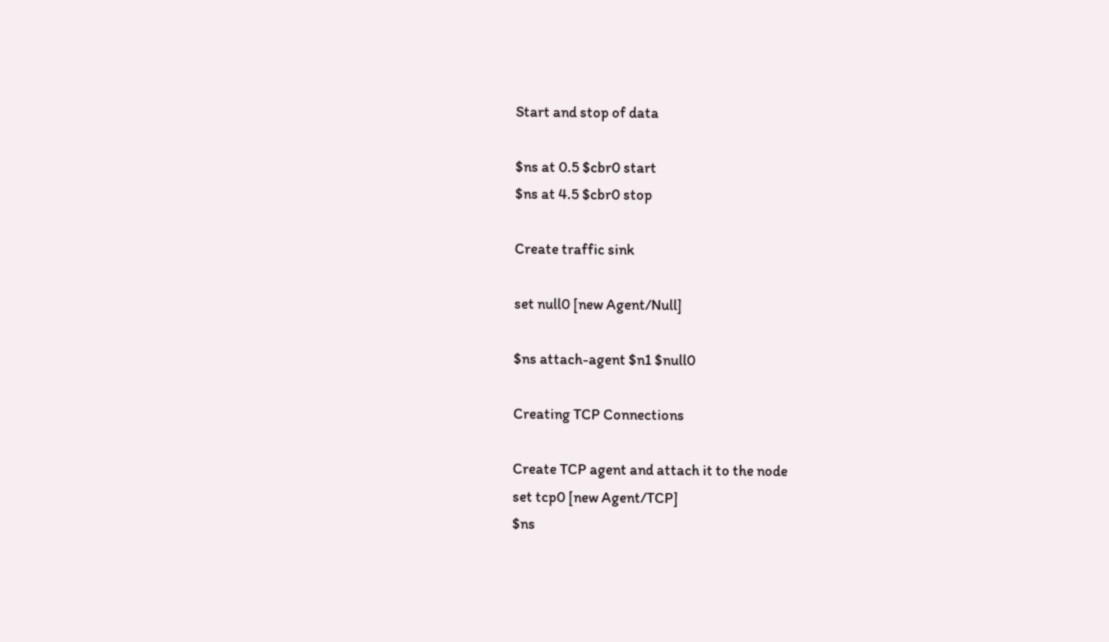Start and stop of data

$ns at 0.5 $cbr0 start
$ns at 4.5 $cbr0 stop

Create traffic sink

set null0 [new Agent/Null]

$ns attach-agent $n1 $null0

Creating TCP Connections

Create TCP agent and attach it to the node
set tcp0 [new Agent/TCP]
$ns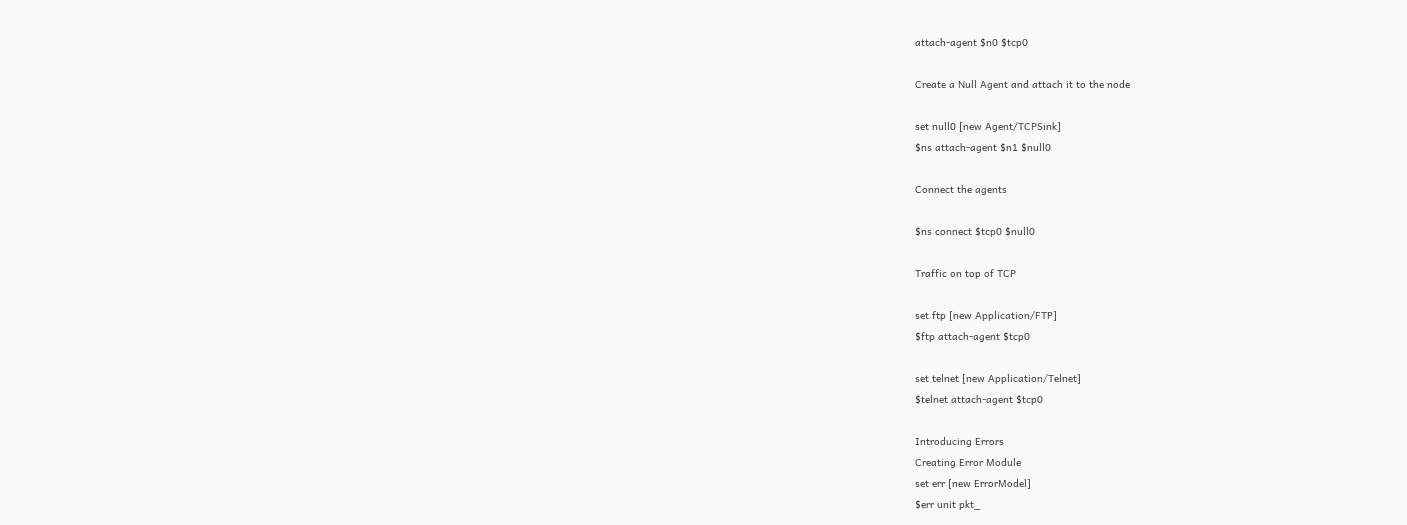attach-agent $n0 $tcp0

Create a Null Agent and attach it to the node

set null0 [new Agent/TCPSink]
$ns attach-agent $n1 $null0

Connect the agents

$ns connect $tcp0 $null0

Traffic on top of TCP

set ftp [new Application/FTP]
$ftp attach-agent $tcp0

set telnet [new Application/Telnet]
$telnet attach-agent $tcp0

Introducing Errors
Creating Error Module
set err [new ErrorModel]
$err unit pkt_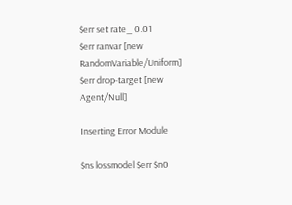$err set rate_ 0.01
$err ranvar [new RandomVariable/Uniform]
$err drop-target [new Agent/Null]

Inserting Error Module

$ns lossmodel $err $n0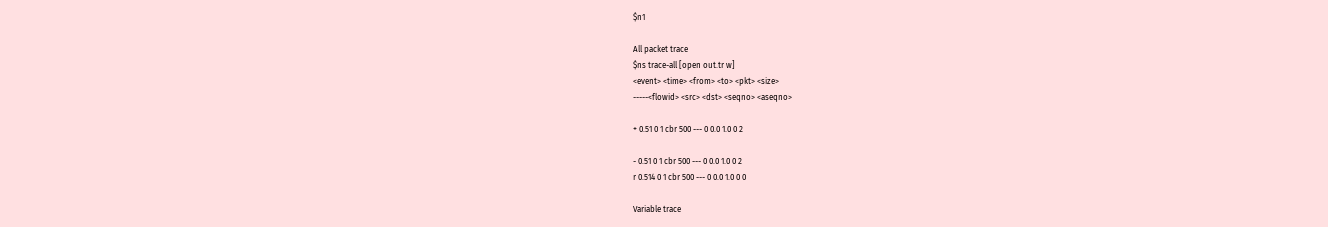$n1

All packet trace
$ns trace-all [open out.tr w]
<event> <time> <from> <to> <pkt> <size>
-----<flowid> <src> <dst> <seqno> <aseqno>

+ 0.51 0 1 cbr 500 --- 0 0.0 1.0 0 2

- 0.51 0 1 cbr 500 --- 0 0.0 1.0 0 2
r 0.514 0 1 cbr 500 --- 0 0.0 1.0 0 0

Variable trace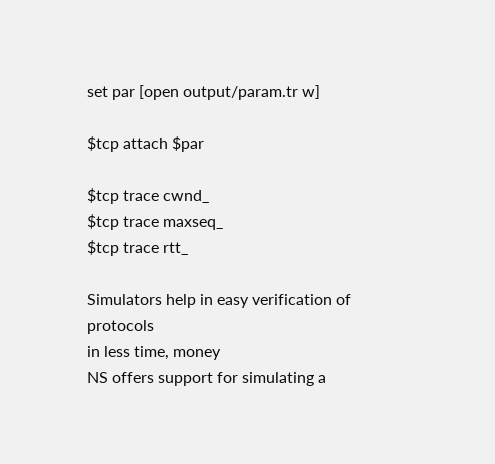set par [open output/param.tr w]

$tcp attach $par

$tcp trace cwnd_
$tcp trace maxseq_
$tcp trace rtt_

Simulators help in easy verification of protocols
in less time, money
NS offers support for simulating a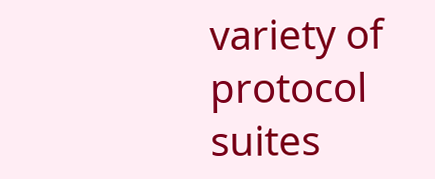variety of
protocol suites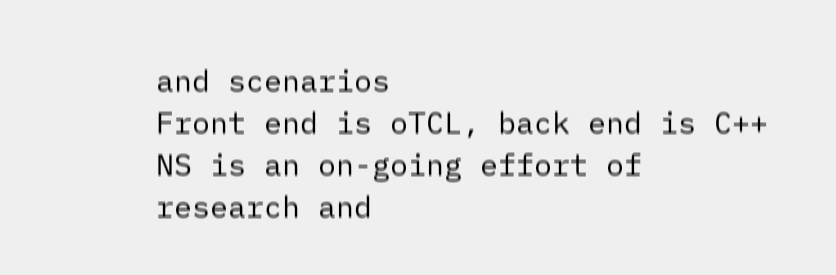and scenarios
Front end is oTCL, back end is C++
NS is an on-going effort of research and